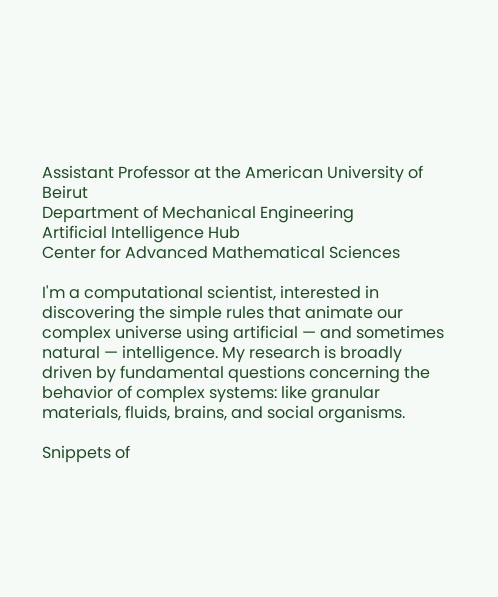Assistant Professor at the American University of Beirut
Department of Mechanical Engineering
Artificial Intelligence Hub
Center for Advanced Mathematical Sciences

I'm a computational scientist, interested in discovering the simple rules that animate our complex universe using artificial — and sometimes natural — intelligence. My research is broadly driven by fundamental questions concerning the behavior of complex systems: like granular materials, fluids, brains, and social organisms.

Snippets of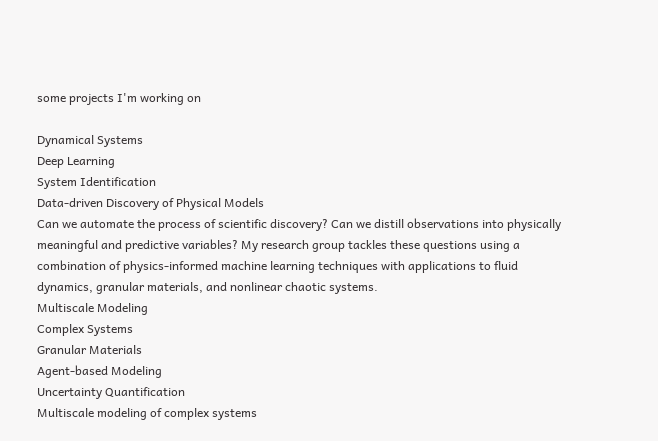some projects I'm working on

Dynamical Systems
Deep Learning
System Identification
Data-driven Discovery of Physical Models
Can we automate the process of scientific discovery? Can we distill observations into physically meaningful and predictive variables? My research group tackles these questions using a combination of physics-informed machine learning techniques with applications to fluid dynamics, granular materials, and nonlinear chaotic systems.
Multiscale Modeling
Complex Systems
Granular Materials
Agent-based Modeling
Uncertainty Quantification
Multiscale modeling of complex systems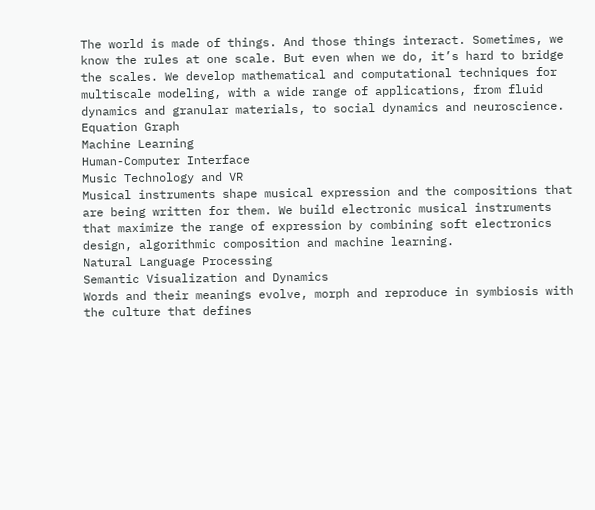The world is made of things. And those things interact. Sometimes, we know the rules at one scale. But even when we do, it’s hard to bridge the scales. We develop mathematical and computational techniques for multiscale modeling, with a wide range of applications, from fluid dynamics and granular materials, to social dynamics and neuroscience.
Equation Graph
Machine Learning
Human-Computer Interface
Music Technology and VR
Musical instruments shape musical expression and the compositions that are being written for them. We build electronic musical instruments that maximize the range of expression by combining soft electronics design, algorithmic composition and machine learning.
Natural Language Processing
Semantic Visualization and Dynamics
Words and their meanings evolve, morph and reproduce in symbiosis with the culture that defines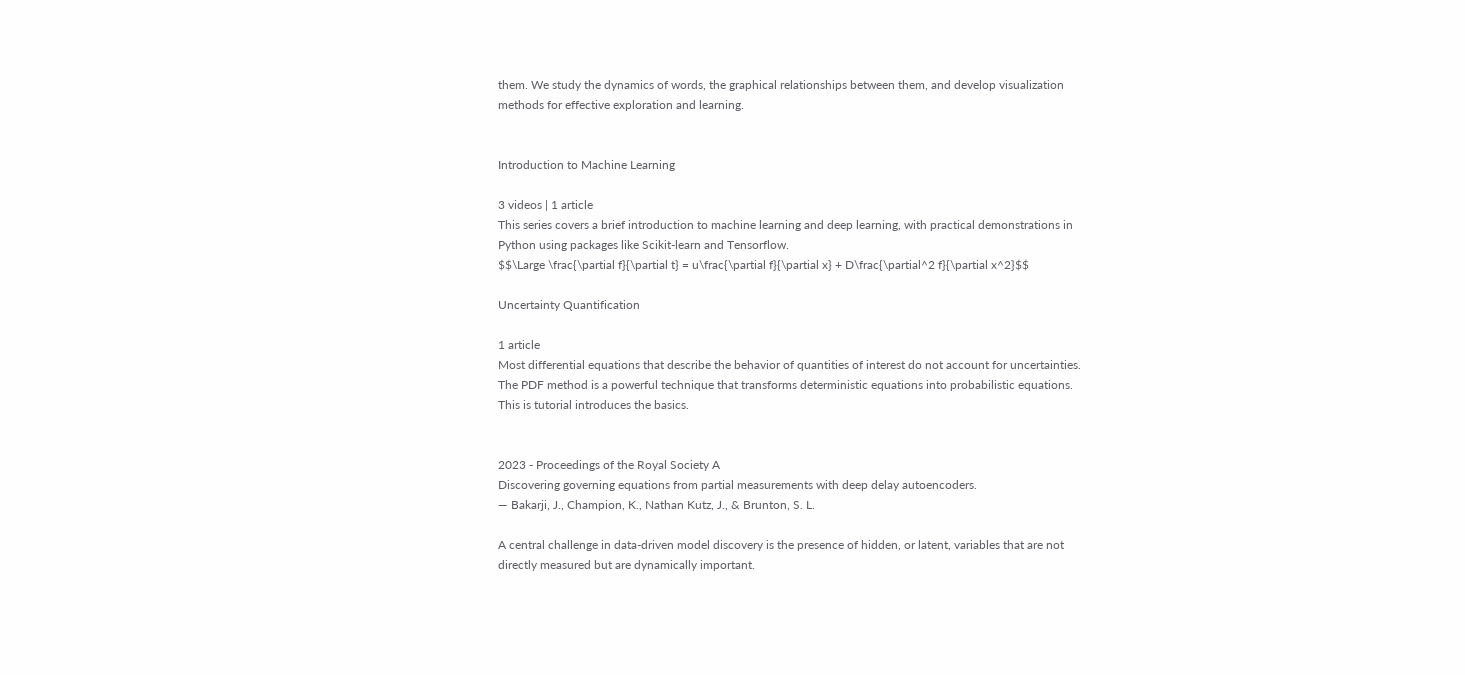them. We study the dynamics of words, the graphical relationships between them, and develop visualization methods for effective exploration and learning.


Introduction to Machine Learning

3 videos | 1 article
This series covers a brief introduction to machine learning and deep learning, with practical demonstrations in Python using packages like Scikit-learn and Tensorflow.
$$\Large \frac{\partial f}{\partial t} = u\frac{\partial f}{\partial x} + D\frac{\partial^2 f}{\partial x^2}$$

Uncertainty Quantification

1 article
Most differential equations that describe the behavior of quantities of interest do not account for uncertainties. The PDF method is a powerful technique that transforms deterministic equations into probabilistic equations. This is tutorial introduces the basics.


2023 - Proceedings of the Royal Society A
Discovering governing equations from partial measurements with deep delay autoencoders.
— Bakarji, J., Champion, K., Nathan Kutz, J., & Brunton, S. L.

A central challenge in data-driven model discovery is the presence of hidden, or latent, variables that are not directly measured but are dynamically important.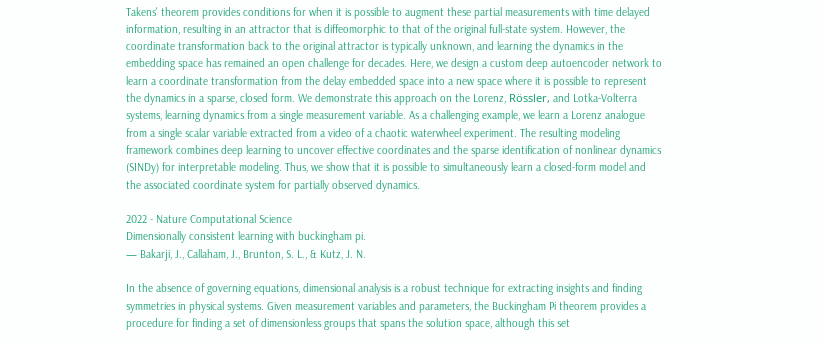Takens' theorem provides conditions for when it is possible to augment these partial measurements with time delayed information, resulting in an attractor that is diffeomorphic to that of the original full-state system. However, the coordinate transformation back to the original attractor is typically unknown, and learning the dynamics in the embedding space has remained an open challenge for decades. Here, we design a custom deep autoencoder network to learn a coordinate transformation from the delay embedded space into a new space where it is possible to represent the dynamics in a sparse, closed form. We demonstrate this approach on the Lorenz, Rössler, and Lotka-Volterra systems, learning dynamics from a single measurement variable. As a challenging example, we learn a Lorenz analogue from a single scalar variable extracted from a video of a chaotic waterwheel experiment. The resulting modeling framework combines deep learning to uncover effective coordinates and the sparse identification of nonlinear dynamics (SINDy) for interpretable modeling. Thus, we show that it is possible to simultaneously learn a closed-form model and the associated coordinate system for partially observed dynamics.

2022 - Nature Computational Science
Dimensionally consistent learning with buckingham pi.
— Bakarji, J., Callaham, J., Brunton, S. L., & Kutz, J. N.

In the absence of governing equations, dimensional analysis is a robust technique for extracting insights and finding symmetries in physical systems. Given measurement variables and parameters, the Buckingham Pi theorem provides a procedure for finding a set of dimensionless groups that spans the solution space, although this set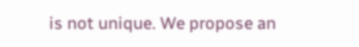is not unique. We propose an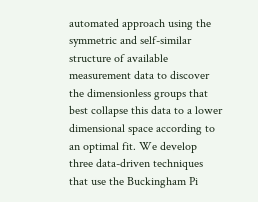automated approach using the symmetric and self-similar structure of available measurement data to discover the dimensionless groups that best collapse this data to a lower dimensional space according to an optimal fit. We develop three data-driven techniques that use the Buckingham Pi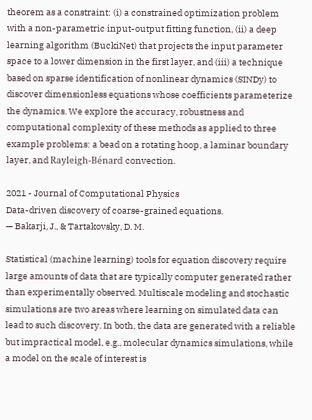theorem as a constraint: (i) a constrained optimization problem with a non-parametric input-output fitting function, (ii) a deep learning algorithm (BuckiNet) that projects the input parameter space to a lower dimension in the first layer, and (iii) a technique based on sparse identification of nonlinear dynamics (SINDy) to discover dimensionless equations whose coefficients parameterize the dynamics. We explore the accuracy, robustness and computational complexity of these methods as applied to three example problems: a bead on a rotating hoop, a laminar boundary layer, and Rayleigh-Bénard convection.

2021 - Journal of Computational Physics
Data-driven discovery of coarse-grained equations.
— Bakarji, J., & Tartakovsky, D. M.

Statistical (machine learning) tools for equation discovery require large amounts of data that are typically computer generated rather than experimentally observed. Multiscale modeling and stochastic simulations are two areas where learning on simulated data can lead to such discovery. In both, the data are generated with a reliable but impractical model, e.g., molecular dynamics simulations, while a model on the scale of interest is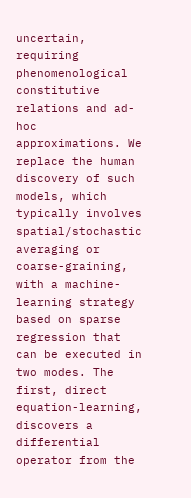uncertain, requiring phenomenological constitutive relations and ad-hoc approximations. We replace the human discovery of such models, which typically involves spatial/stochastic averaging or coarse-graining, with a machine-learning strategy based on sparse regression that can be executed in two modes. The first, direct equation-learning, discovers a differential operator from the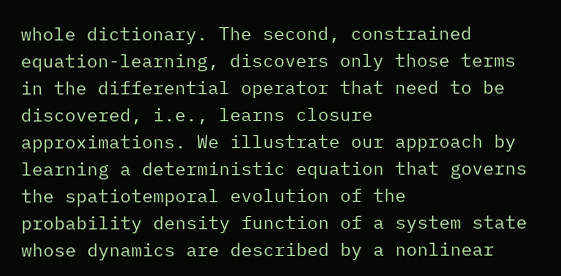whole dictionary. The second, constrained equation-learning, discovers only those terms in the differential operator that need to be discovered, i.e., learns closure approximations. We illustrate our approach by learning a deterministic equation that governs the spatiotemporal evolution of the probability density function of a system state whose dynamics are described by a nonlinear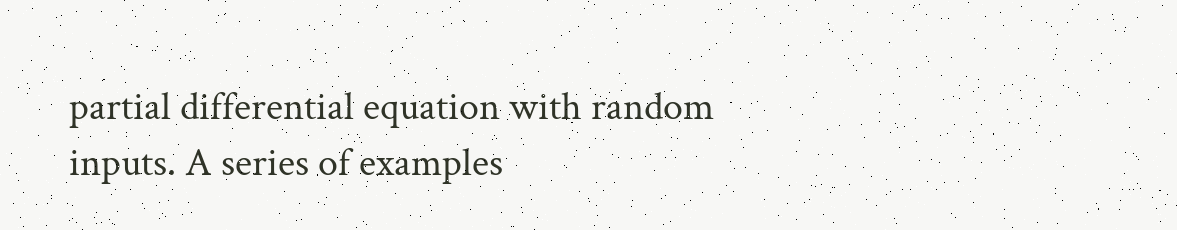partial differential equation with random inputs. A series of examples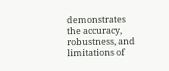demonstrates the accuracy, robustness, and limitations of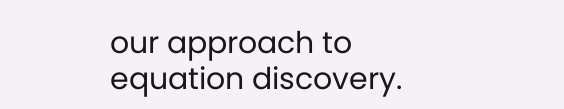our approach to equation discovery.